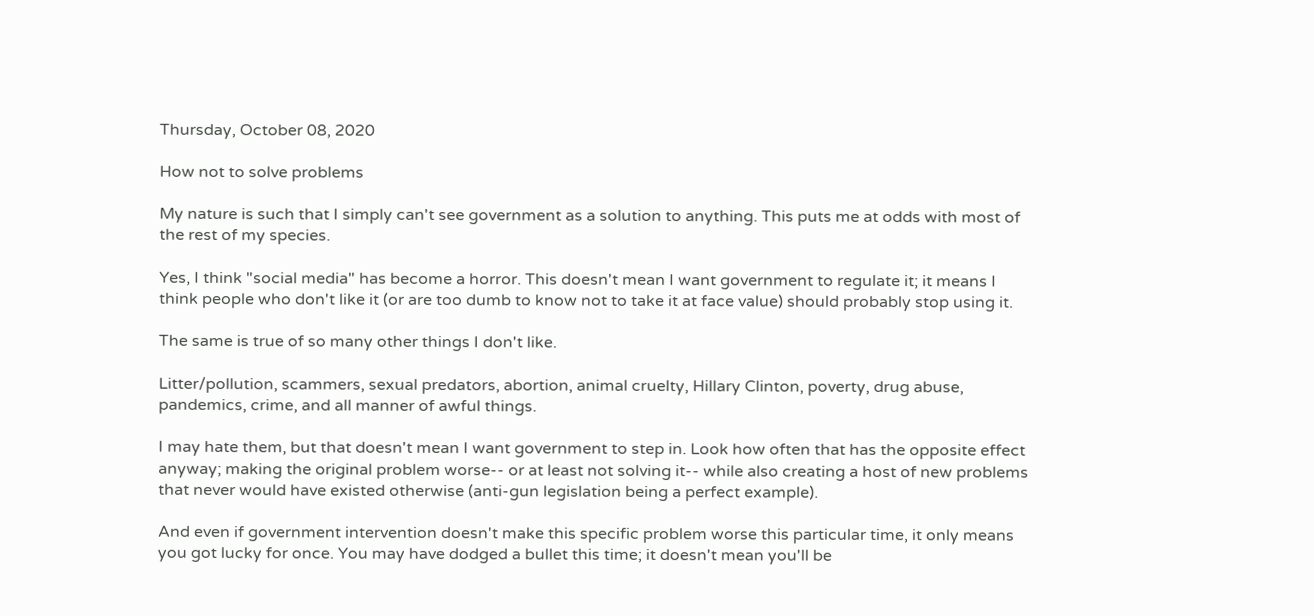Thursday, October 08, 2020

How not to solve problems

My nature is such that I simply can't see government as a solution to anything. This puts me at odds with most of the rest of my species.

Yes, I think "social media" has become a horror. This doesn't mean I want government to regulate it; it means I think people who don't like it (or are too dumb to know not to take it at face value) should probably stop using it.

The same is true of so many other things I don't like.

Litter/pollution, scammers, sexual predators, abortion, animal cruelty, Hillary Clinton, poverty, drug abuse, pandemics, crime, and all manner of awful things.

I may hate them, but that doesn't mean I want government to step in. Look how often that has the opposite effect anyway; making the original problem worse-- or at least not solving it-- while also creating a host of new problems that never would have existed otherwise (anti-gun legislation being a perfect example).

And even if government intervention doesn't make this specific problem worse this particular time, it only means you got lucky for once. You may have dodged a bullet this time; it doesn't mean you'll be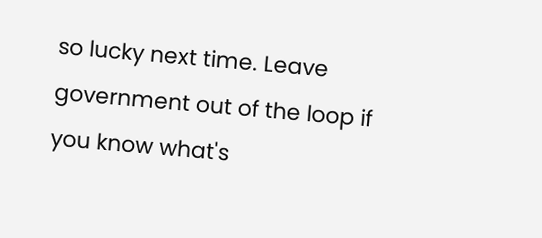so lucky next time. Leave government out of the loop if you know what's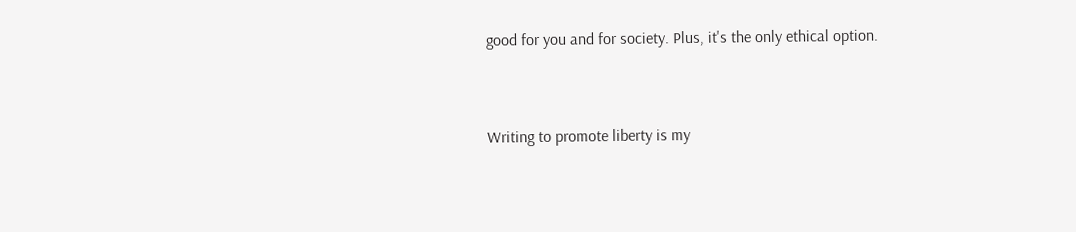good for you and for society. Plus, it's the only ethical option.


Writing to promote liberty is my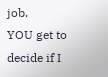job.
YOU get to decide if I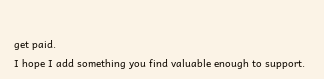get paid.
I hope I add something you find valuable enough to support.